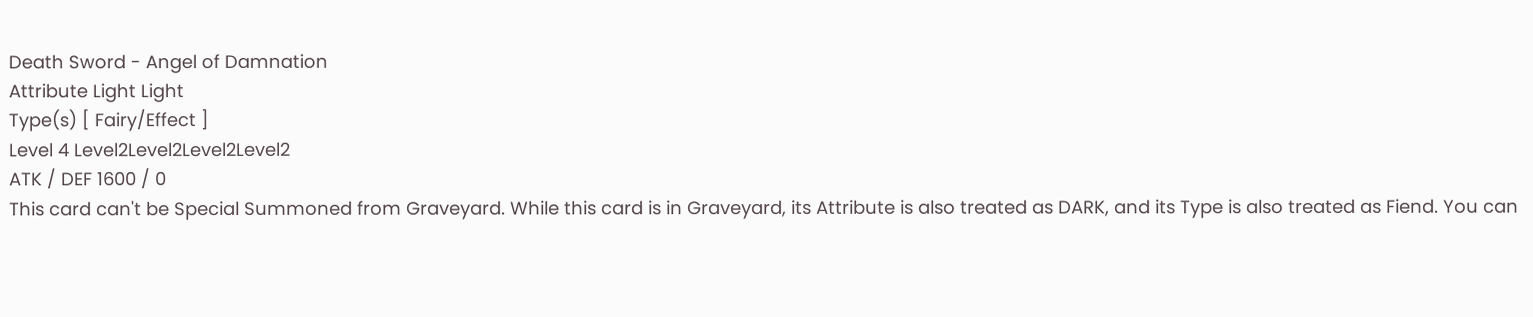Death Sword - Angel of Damnation
Attribute Light Light
Type(s) [ Fairy/Effect ]
Level 4 Level2Level2Level2Level2
ATK / DEF 1600 / 0
This card can't be Special Summoned from Graveyard. While this card is in Graveyard, its Attribute is also treated as DARK, and its Type is also treated as Fiend. You can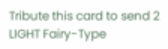Tribute this card to send 2 LIGHT Fairy-Type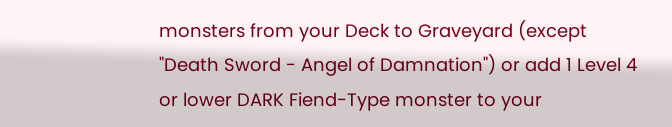monsters from your Deck to Graveyard (except "Death Sword - Angel of Damnation") or add 1 Level 4 or lower DARK Fiend-Type monster to your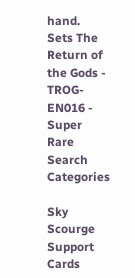hand.
Sets The Return of the Gods - TROG-EN016 - Super Rare
Search Categories

Sky Scourge Support Cards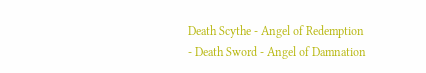Death Scythe - Angel of Redemption - Death Sword - Angel of Damnation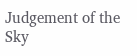Judgement of the Sky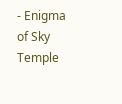- Enigma of Sky Temple